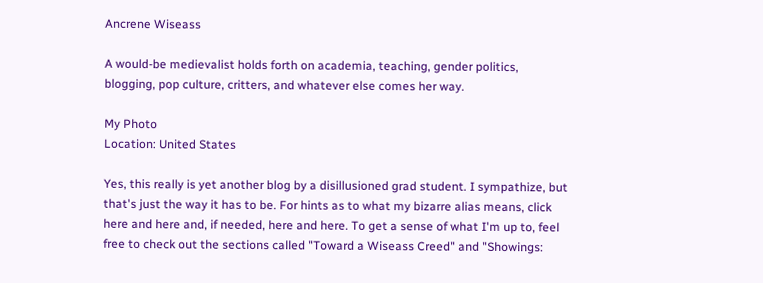Ancrene Wiseass

A would-be medievalist holds forth on academia, teaching, gender politics, blogging, pop culture, critters, and whatever else comes her way.

My Photo
Location: United States

Yes, this really is yet another blog by a disillusioned grad student. I sympathize, but that's just the way it has to be. For hints as to what my bizarre alias means, click here and here and, if needed, here and here. To get a sense of what I'm up to, feel free to check out the sections called "Toward a Wiseass Creed" and "Showings: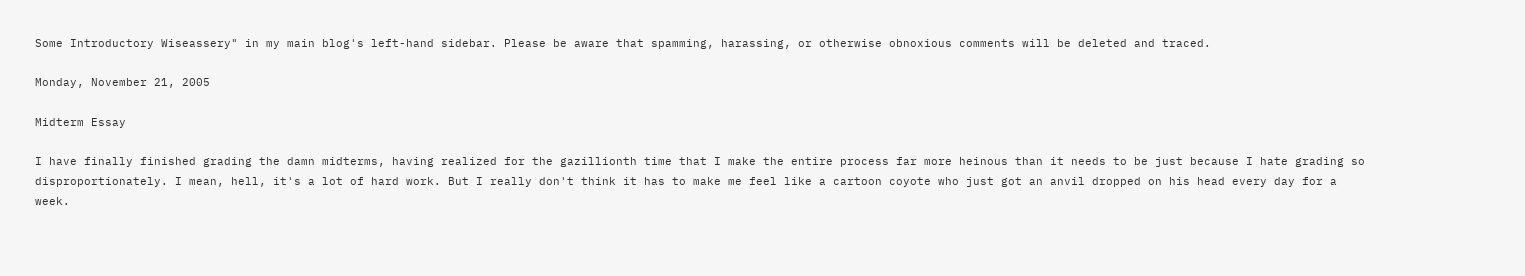Some Introductory Wiseassery" in my main blog's left-hand sidebar. Please be aware that spamming, harassing, or otherwise obnoxious comments will be deleted and traced.

Monday, November 21, 2005

Midterm Essay

I have finally finished grading the damn midterms, having realized for the gazillionth time that I make the entire process far more heinous than it needs to be just because I hate grading so disproportionately. I mean, hell, it's a lot of hard work. But I really don't think it has to make me feel like a cartoon coyote who just got an anvil dropped on his head every day for a week.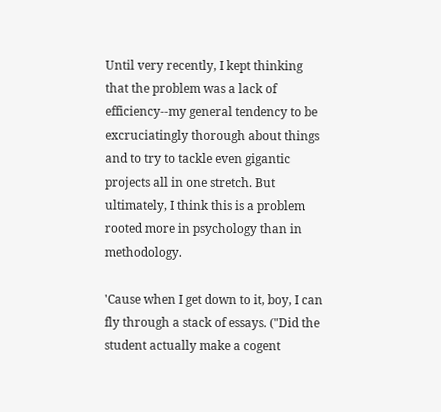Until very recently, I kept thinking that the problem was a lack of efficiency--my general tendency to be excruciatingly thorough about things and to try to tackle even gigantic projects all in one stretch. But ultimately, I think this is a problem rooted more in psychology than in methodology.

'Cause when I get down to it, boy, I can fly through a stack of essays. ("Did the student actually make a cogent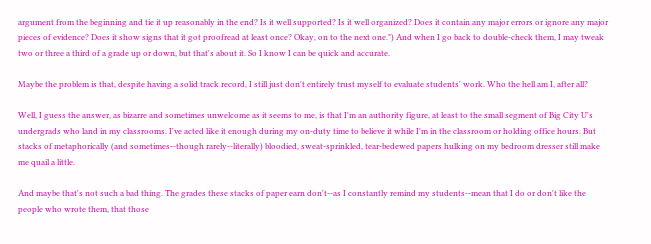argument from the beginning and tie it up reasonably in the end? Is it well supported? Is it well organized? Does it contain any major errors or ignore any major pieces of evidence? Does it show signs that it got proofread at least once? Okay, on to the next one.") And when I go back to double-check them, I may tweak two or three a third of a grade up or down, but that's about it. So I know I can be quick and accurate.

Maybe the problem is that, despite having a solid track record, I still just don't entirely trust myself to evaluate students' work. Who the hell am I, after all?

Well, I guess the answer, as bizarre and sometimes unwelcome as it seems to me, is that I'm an authority figure, at least to the small segment of Big City U's undergrads who land in my classrooms. I've acted like it enough during my on-duty time to believe it while I'm in the classroom or holding office hours. But stacks of metaphorically (and sometimes--though rarely--literally) bloodied, sweat-sprinkled, tear-bedewed papers hulking on my bedroom dresser still make me quail a little.

And maybe that's not such a bad thing. The grades these stacks of paper earn don't--as I constantly remind my students--mean that I do or don't like the people who wrote them, that those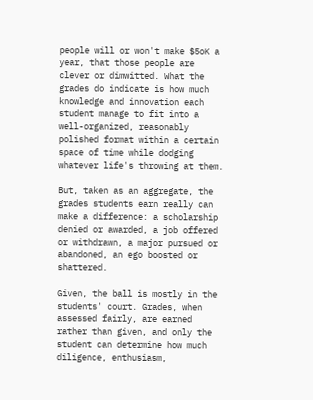people will or won't make $5oK a year, that those people are clever or dimwitted. What the grades do indicate is how much knowledge and innovation each student manage to fit into a well-organized, reasonably polished format within a certain space of time while dodging whatever life's throwing at them.

But, taken as an aggregate, the grades students earn really can make a difference: a scholarship denied or awarded, a job offered or withdrawn, a major pursued or abandoned, an ego boosted or shattered.

Given, the ball is mostly in the students' court. Grades, when assessed fairly, are earned rather than given, and only the student can determine how much diligence, enthusiasm,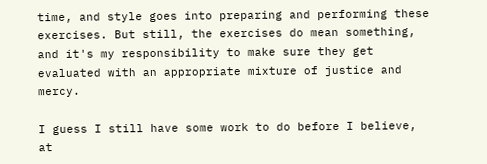time, and style goes into preparing and performing these exercises. But still, the exercises do mean something, and it's my responsibility to make sure they get evaluated with an appropriate mixture of justice and mercy.

I guess I still have some work to do before I believe, at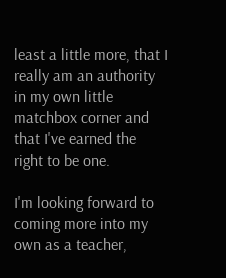least a little more, that I really am an authority in my own little matchbox corner and that I've earned the right to be one.

I'm looking forward to coming more into my own as a teacher,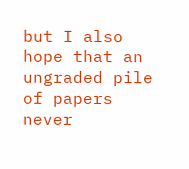but I also hope that an ungraded pile of papers never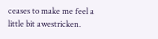ceases to make me feel a little bit awestricken.